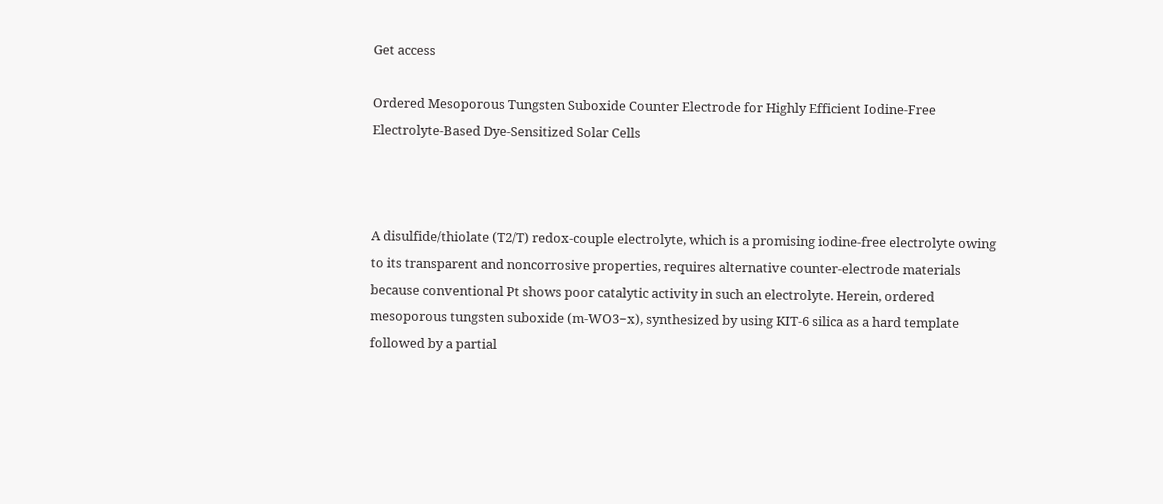Get access

Ordered Mesoporous Tungsten Suboxide Counter Electrode for Highly Efficient Iodine-Free Electrolyte-Based Dye-Sensitized Solar Cells



A disulfide/thiolate (T2/T) redox-couple electrolyte, which is a promising iodine-free electrolyte owing to its transparent and noncorrosive properties, requires alternative counter-electrode materials because conventional Pt shows poor catalytic activity in such an electrolyte. Herein, ordered mesoporous tungsten suboxide (m-WO3−x), synthesized by using KIT-6 silica as a hard template followed by a partial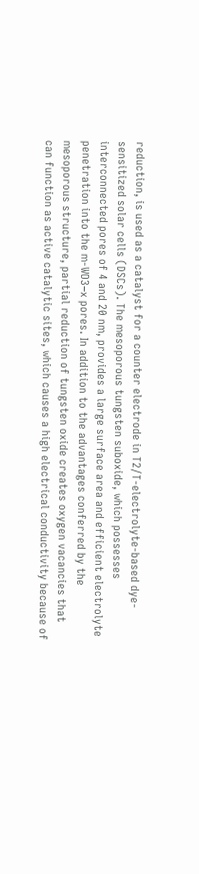reduction, is used as a catalyst for a counter electrode in T2/T-electrolyte-based dye-sensitized solar cells (DSCs). The mesoporous tungsten suboxide, which possesses interconnected pores of 4 and 20 nm, provides a large surface area and efficient electrolyte penetration into the m-WO3−x pores. In addition to the advantages conferred by the mesoporous structure, partial reduction of tungsten oxide creates oxygen vacancies that can function as active catalytic sites, which causes a high electrical conductivity because of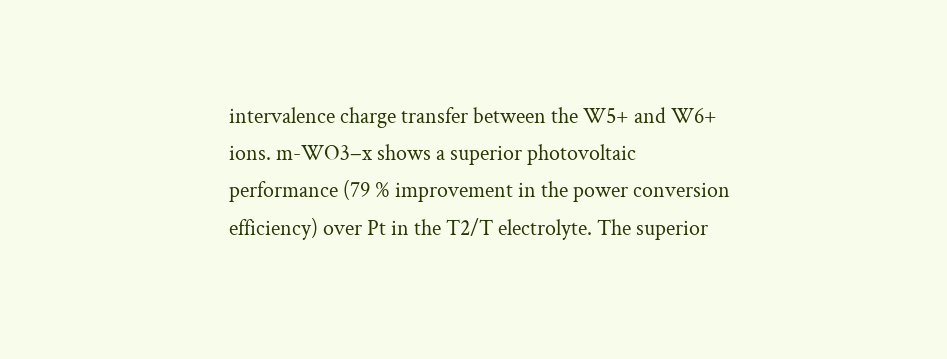intervalence charge transfer between the W5+ and W6+ ions. m-WO3−x shows a superior photovoltaic performance (79 % improvement in the power conversion efficiency) over Pt in the T2/T electrolyte. The superior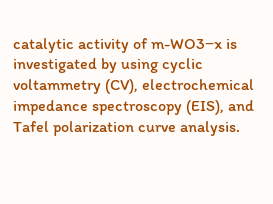catalytic activity of m-WO3−x is investigated by using cyclic voltammetry (CV), electrochemical impedance spectroscopy (EIS), and Tafel polarization curve analysis.